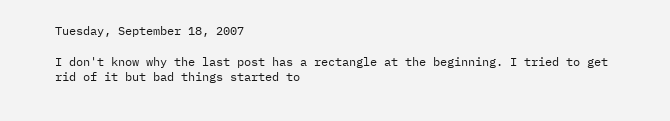Tuesday, September 18, 2007

I don't know why the last post has a rectangle at the beginning. I tried to get rid of it but bad things started to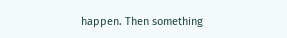happen. Then something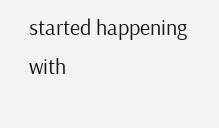started happening with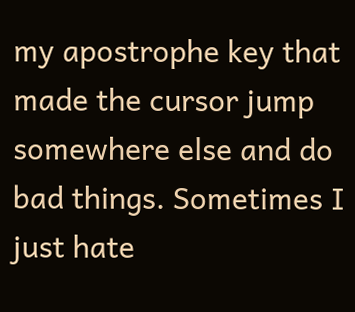my apostrophe key that made the cursor jump somewhere else and do bad things. Sometimes I just hate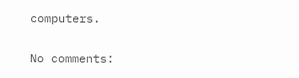computers.

No comments: